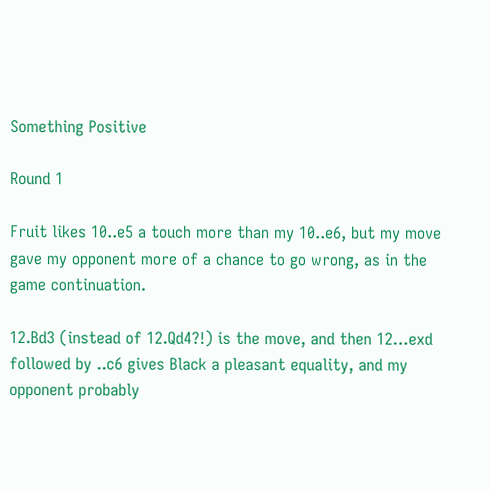Something Positive

Round 1

Fruit likes 10..e5 a touch more than my 10..e6, but my move gave my opponent more of a chance to go wrong, as in the game continuation.

12.Bd3 (instead of 12.Qd4?!) is the move, and then 12…exd followed by ..c6 gives Black a pleasant equality, and my opponent probably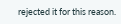rejected it for this reason.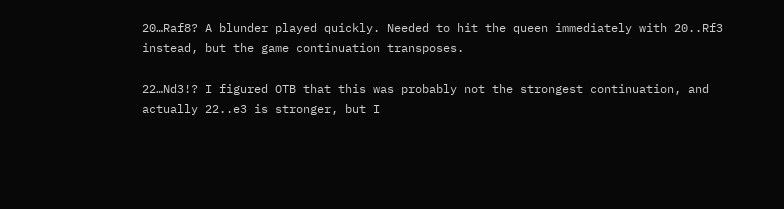20…Raf8? A blunder played quickly. Needed to hit the queen immediately with 20..Rf3 instead, but the game continuation transposes.

22…Nd3!? I figured OTB that this was probably not the strongest continuation, and actually 22..e3 is stronger, but I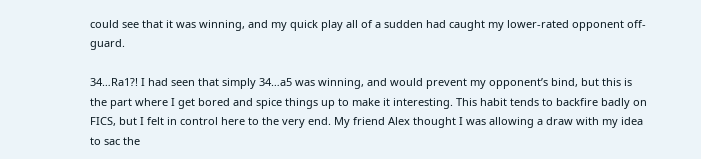could see that it was winning, and my quick play all of a sudden had caught my lower-rated opponent off-guard.

34…Ra1?! I had seen that simply 34…a5 was winning, and would prevent my opponent’s bind, but this is the part where I get bored and spice things up to make it interesting. This habit tends to backfire badly on FICS, but I felt in control here to the very end. My friend Alex thought I was allowing a draw with my idea to sac the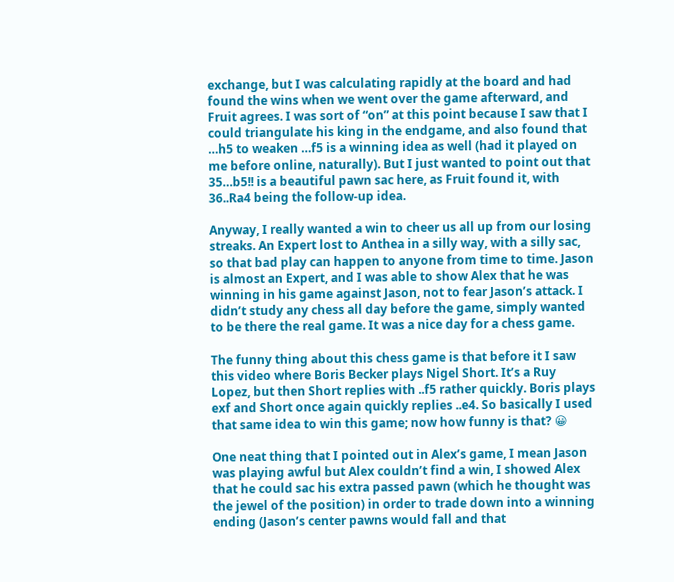exchange, but I was calculating rapidly at the board and had found the wins when we went over the game afterward, and Fruit agrees. I was sort of “on” at this point because I saw that I could triangulate his king in the endgame, and also found that …h5 to weaken …f5 is a winning idea as well (had it played on me before online, naturally). But I just wanted to point out that 35…b5!! is a beautiful pawn sac here, as Fruit found it, with 36..Ra4 being the follow-up idea.

Anyway, I really wanted a win to cheer us all up from our losing streaks. An Expert lost to Anthea in a silly way, with a silly sac, so that bad play can happen to anyone from time to time. Jason is almost an Expert, and I was able to show Alex that he was winning in his game against Jason, not to fear Jason’s attack. I didn’t study any chess all day before the game, simply wanted to be there the real game. It was a nice day for a chess game.

The funny thing about this chess game is that before it I saw this video where Boris Becker plays Nigel Short. It’s a Ruy Lopez, but then Short replies with ..f5 rather quickly. Boris plays exf and Short once again quickly replies ..e4. So basically I used that same idea to win this game; now how funny is that? 😀

One neat thing that I pointed out in Alex’s game, I mean Jason was playing awful but Alex couldn’t find a win, I showed Alex that he could sac his extra passed pawn (which he thought was the jewel of the position) in order to trade down into a winning ending (Jason’s center pawns would fall and that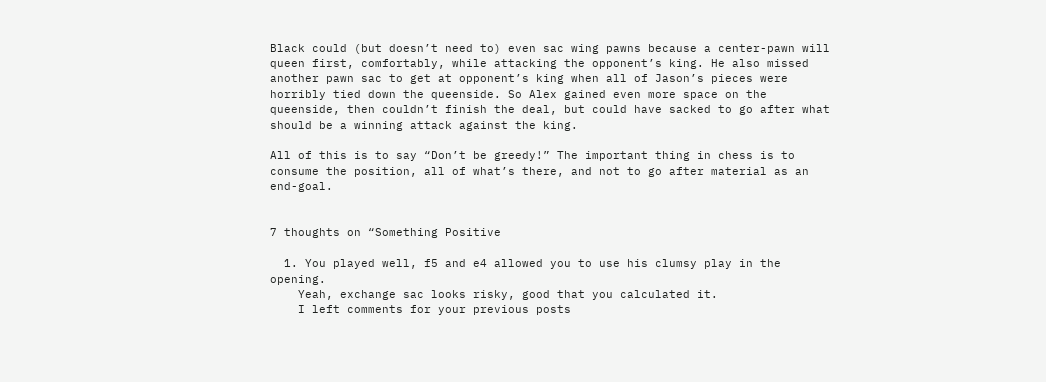Black could (but doesn’t need to) even sac wing pawns because a center-pawn will queen first, comfortably, while attacking the opponent’s king. He also missed another pawn sac to get at opponent’s king when all of Jason’s pieces were horribly tied down the queenside. So Alex gained even more space on the queenside, then couldn’t finish the deal, but could have sacked to go after what should be a winning attack against the king.

All of this is to say “Don’t be greedy!” The important thing in chess is to consume the position, all of what’s there, and not to go after material as an end-goal.


7 thoughts on “Something Positive

  1. You played well, f5 and e4 allowed you to use his clumsy play in the opening.
    Yeah, exchange sac looks risky, good that you calculated it.
    I left comments for your previous posts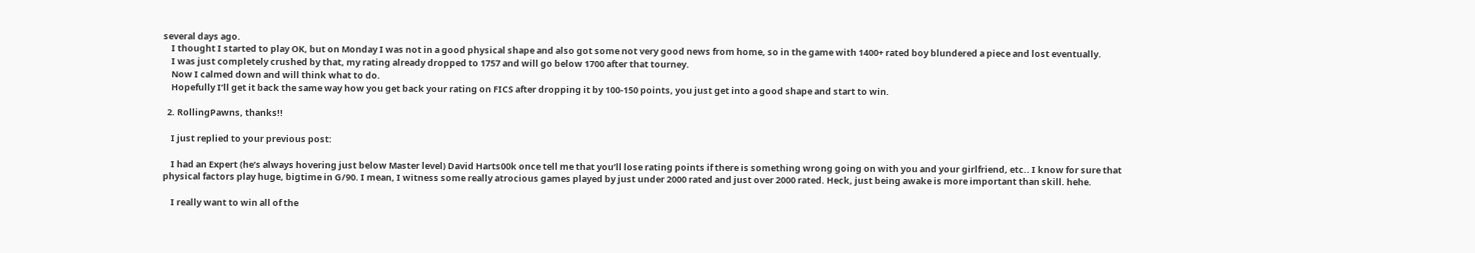several days ago.
    I thought I started to play OK, but on Monday I was not in a good physical shape and also got some not very good news from home, so in the game with 1400+ rated boy blundered a piece and lost eventually.
    I was just completely crushed by that, my rating already dropped to 1757 and will go below 1700 after that tourney.
    Now I calmed down and will think what to do.
    Hopefully I’ll get it back the same way how you get back your rating on FICS after dropping it by 100-150 points, you just get into a good shape and start to win.

  2. RollingPawns, thanks!!

    I just replied to your previous post:

    I had an Expert (he’s always hovering just below Master level) David Harts00k once tell me that you’ll lose rating points if there is something wrong going on with you and your girlfriend, etc.. I know for sure that physical factors play huge, bigtime in G/90. I mean, I witness some really atrocious games played by just under 2000 rated and just over 2000 rated. Heck, just being awake is more important than skill. hehe.

    I really want to win all of the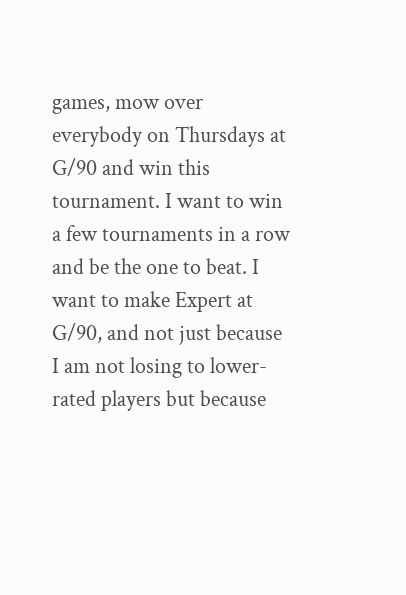games, mow over everybody on Thursdays at G/90 and win this tournament. I want to win a few tournaments in a row and be the one to beat. I want to make Expert at G/90, and not just because I am not losing to lower-rated players but because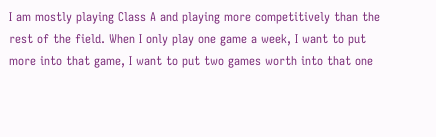I am mostly playing Class A and playing more competitively than the rest of the field. When I only play one game a week, I want to put more into that game, I want to put two games worth into that one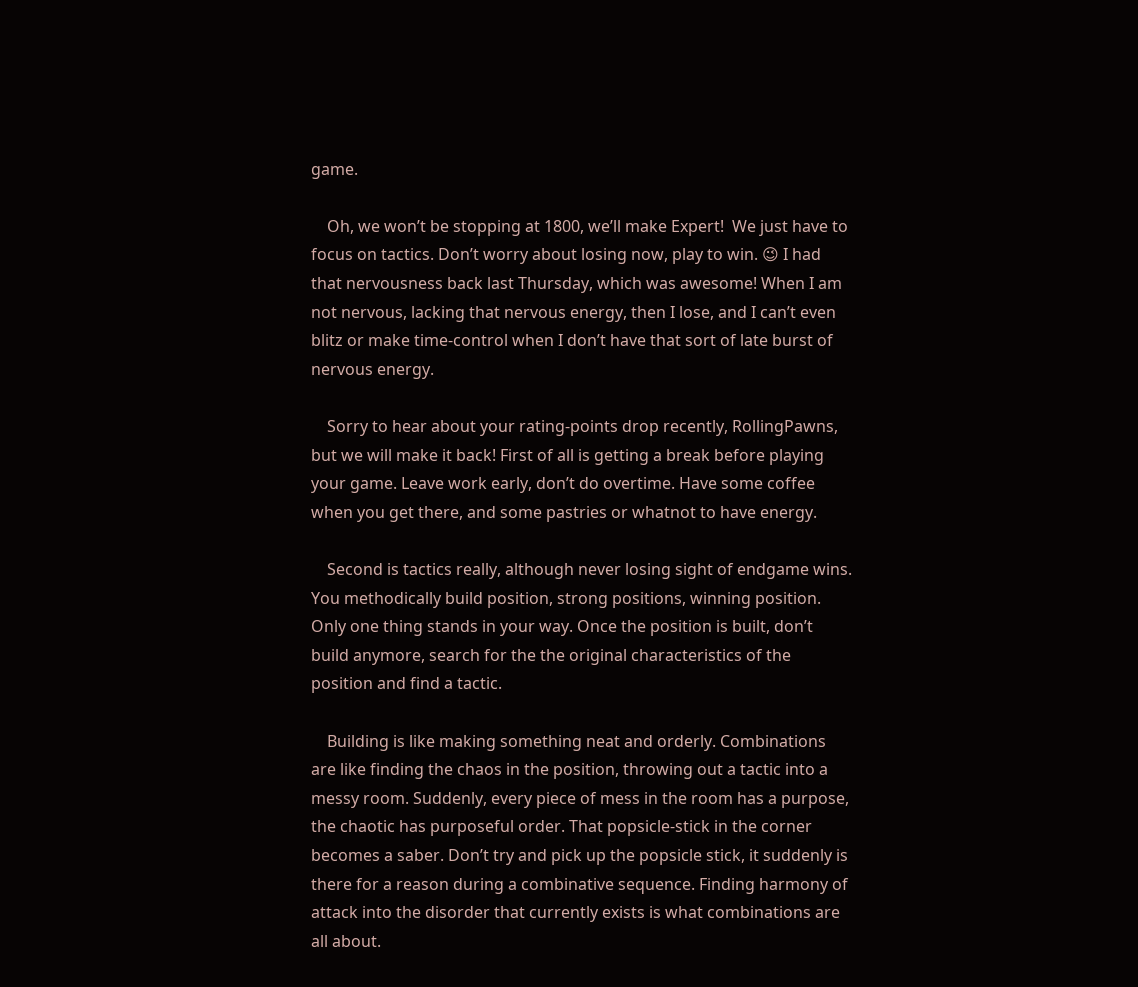game.

    Oh, we won’t be stopping at 1800, we’ll make Expert!  We just have to focus on tactics. Don’t worry about losing now, play to win. 😉 I had that nervousness back last Thursday, which was awesome! When I am not nervous, lacking that nervous energy, then I lose, and I can’t even blitz or make time-control when I don’t have that sort of late burst of nervous energy.

    Sorry to hear about your rating-points drop recently, RollingPawns, but we will make it back! First of all is getting a break before playing your game. Leave work early, don’t do overtime. Have some coffee when you get there, and some pastries or whatnot to have energy.

    Second is tactics really, although never losing sight of endgame wins. You methodically build position, strong positions, winning position. Only one thing stands in your way. Once the position is built, don’t build anymore, search for the the original characteristics of the position and find a tactic.

    Building is like making something neat and orderly. Combinations are like finding the chaos in the position, throwing out a tactic into a messy room. Suddenly, every piece of mess in the room has a purpose, the chaotic has purposeful order. That popsicle-stick in the corner becomes a saber. Don’t try and pick up the popsicle stick, it suddenly is there for a reason during a combinative sequence. Finding harmony of attack into the disorder that currently exists is what combinations are all about.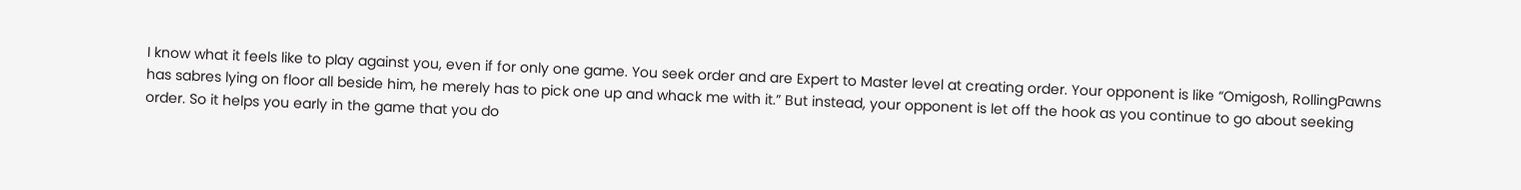I know what it feels like to play against you, even if for only one game. You seek order and are Expert to Master level at creating order. Your opponent is like “Omigosh, RollingPawns has sabres lying on floor all beside him, he merely has to pick one up and whack me with it.” But instead, your opponent is let off the hook as you continue to go about seeking order. So it helps you early in the game that you do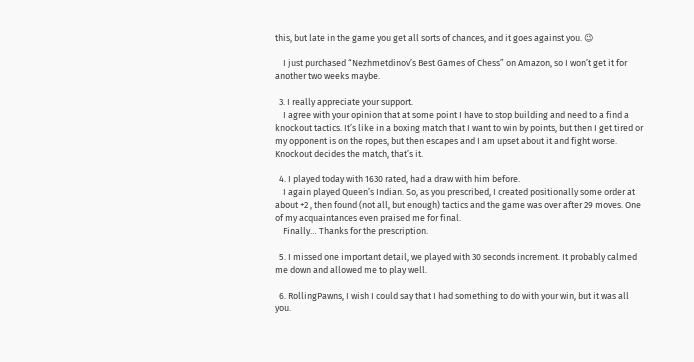this, but late in the game you get all sorts of chances, and it goes against you. 😉

    I just purchased “Nezhmetdinov’s Best Games of Chess” on Amazon, so I won’t get it for another two weeks maybe.

  3. I really appreciate your support.
    I agree with your opinion that at some point I have to stop building and need to a find a knockout tactics. It’s like in a boxing match that I want to win by points, but then I get tired or my opponent is on the ropes, but then escapes and I am upset about it and fight worse. Knockout decides the match, that’s it.

  4. I played today with 1630 rated, had a draw with him before.
    I again played Queen’s Indian. So, as you prescribed, I created positionally some order at about +2 , then found (not all, but enough) tactics and the game was over after 29 moves. One of my acquaintances even praised me for final.
    Finally… Thanks for the prescription.

  5. I missed one important detail, we played with 30 seconds increment. It probably calmed me down and allowed me to play well.

  6. RollingPawns, I wish I could say that I had something to do with your win, but it was all you.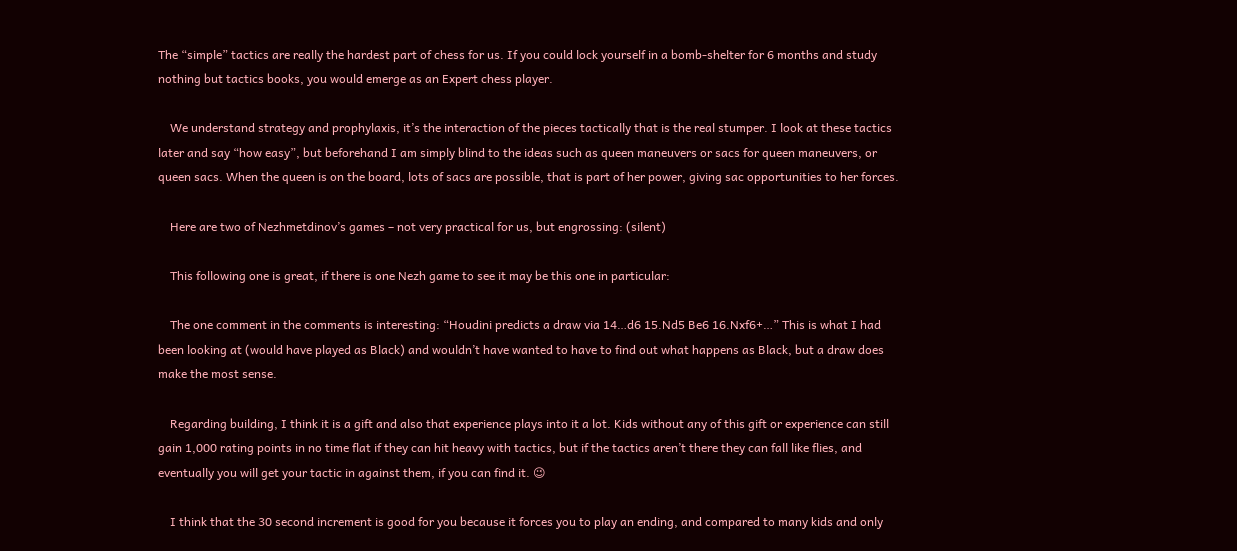The “simple” tactics are really the hardest part of chess for us. If you could lock yourself in a bomb-shelter for 6 months and study nothing but tactics books, you would emerge as an Expert chess player.

    We understand strategy and prophylaxis, it’s the interaction of the pieces tactically that is the real stumper. I look at these tactics later and say “how easy”, but beforehand I am simply blind to the ideas such as queen maneuvers or sacs for queen maneuvers, or queen sacs. When the queen is on the board, lots of sacs are possible, that is part of her power, giving sac opportunities to her forces.

    Here are two of Nezhmetdinov’s games – not very practical for us, but engrossing: (silent)

    This following one is great, if there is one Nezh game to see it may be this one in particular:

    The one comment in the comments is interesting: “Houdini predicts a draw via 14…d6 15.Nd5 Be6 16.Nxf6+…” This is what I had been looking at (would have played as Black) and wouldn’t have wanted to have to find out what happens as Black, but a draw does make the most sense.

    Regarding building, I think it is a gift and also that experience plays into it a lot. Kids without any of this gift or experience can still gain 1,000 rating points in no time flat if they can hit heavy with tactics, but if the tactics aren’t there they can fall like flies, and eventually you will get your tactic in against them, if you can find it. 😉

    I think that the 30 second increment is good for you because it forces you to play an ending, and compared to many kids and only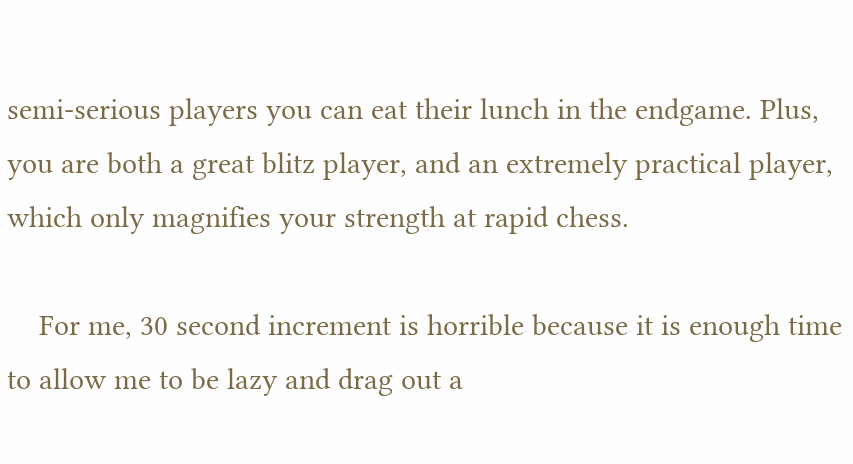semi-serious players you can eat their lunch in the endgame. Plus, you are both a great blitz player, and an extremely practical player, which only magnifies your strength at rapid chess.

    For me, 30 second increment is horrible because it is enough time to allow me to be lazy and drag out a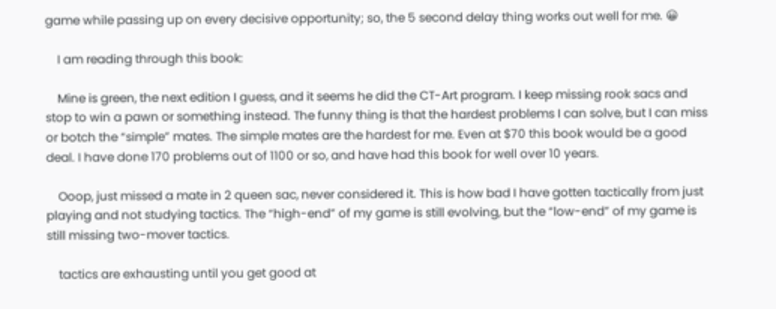game while passing up on every decisive opportunity; so, the 5 second delay thing works out well for me. 😀

    I am reading through this book:

    Mine is green, the next edition I guess, and it seems he did the CT-Art program. I keep missing rook sacs and stop to win a pawn or something instead. The funny thing is that the hardest problems I can solve, but I can miss or botch the “simple” mates. The simple mates are the hardest for me. Even at $70 this book would be a good deal. I have done 170 problems out of 1100 or so, and have had this book for well over 10 years.

    Ooop, just missed a mate in 2 queen sac, never considered it. This is how bad I have gotten tactically from just playing and not studying tactics. The “high-end” of my game is still evolving, but the “low-end” of my game is still missing two-mover tactics.

    tactics are exhausting until you get good at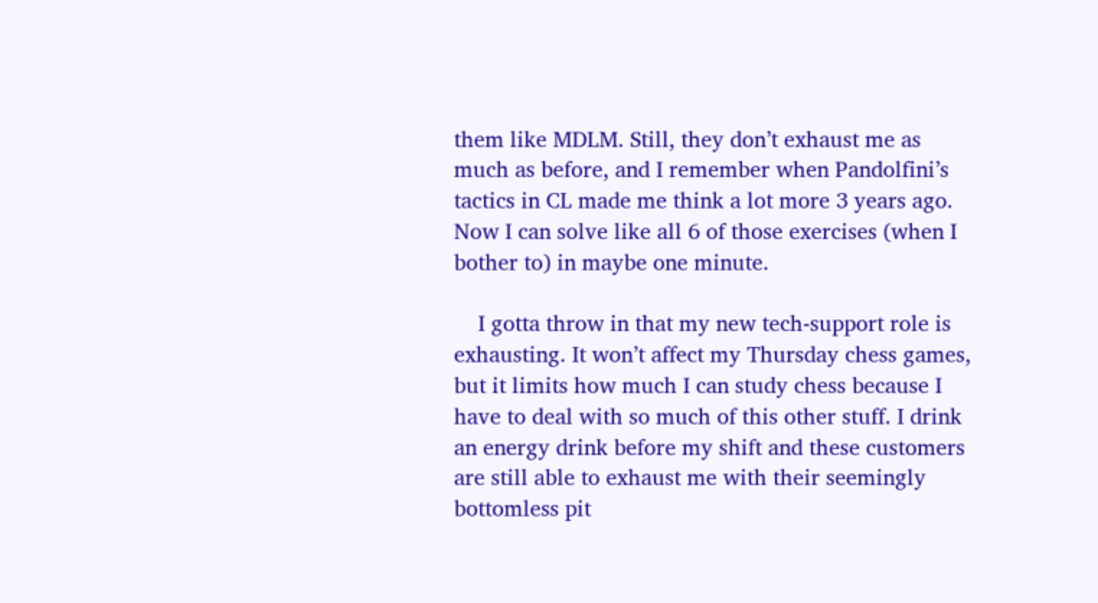them like MDLM. Still, they don’t exhaust me as much as before, and I remember when Pandolfini’s tactics in CL made me think a lot more 3 years ago. Now I can solve like all 6 of those exercises (when I bother to) in maybe one minute.

    I gotta throw in that my new tech-support role is exhausting. It won’t affect my Thursday chess games, but it limits how much I can study chess because I have to deal with so much of this other stuff. I drink an energy drink before my shift and these customers are still able to exhaust me with their seemingly bottomless pit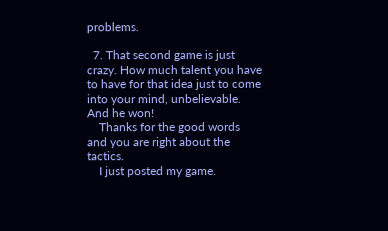problems.

  7. That second game is just crazy. How much talent you have to have for that idea just to come into your mind, unbelievable. And he won!
    Thanks for the good words and you are right about the tactics.
    I just posted my game.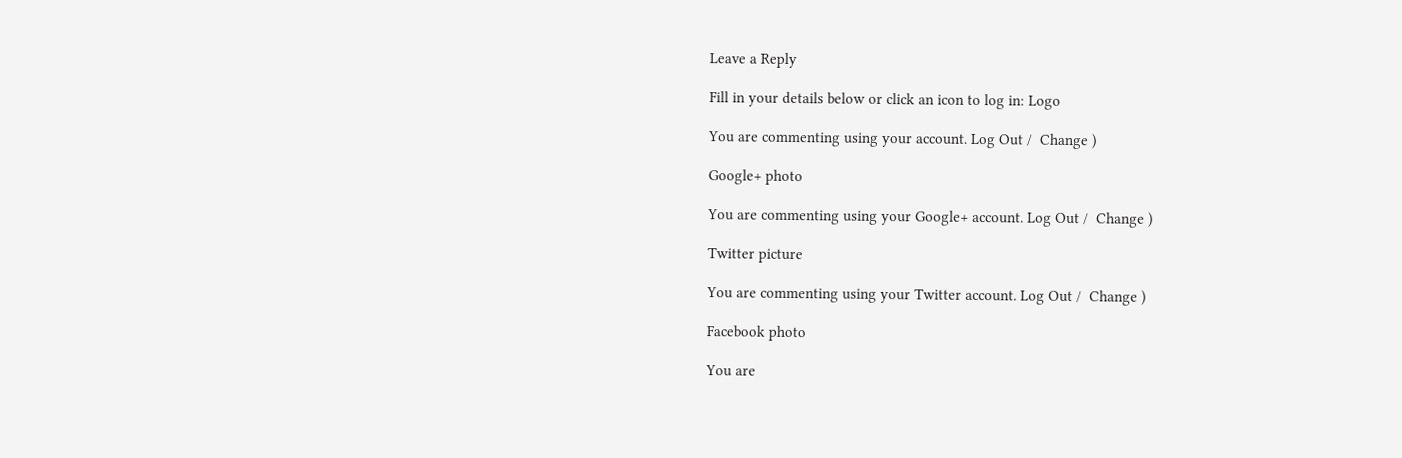Leave a Reply

Fill in your details below or click an icon to log in: Logo

You are commenting using your account. Log Out /  Change )

Google+ photo

You are commenting using your Google+ account. Log Out /  Change )

Twitter picture

You are commenting using your Twitter account. Log Out /  Change )

Facebook photo

You are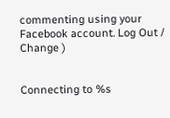commenting using your Facebook account. Log Out /  Change )


Connecting to %s